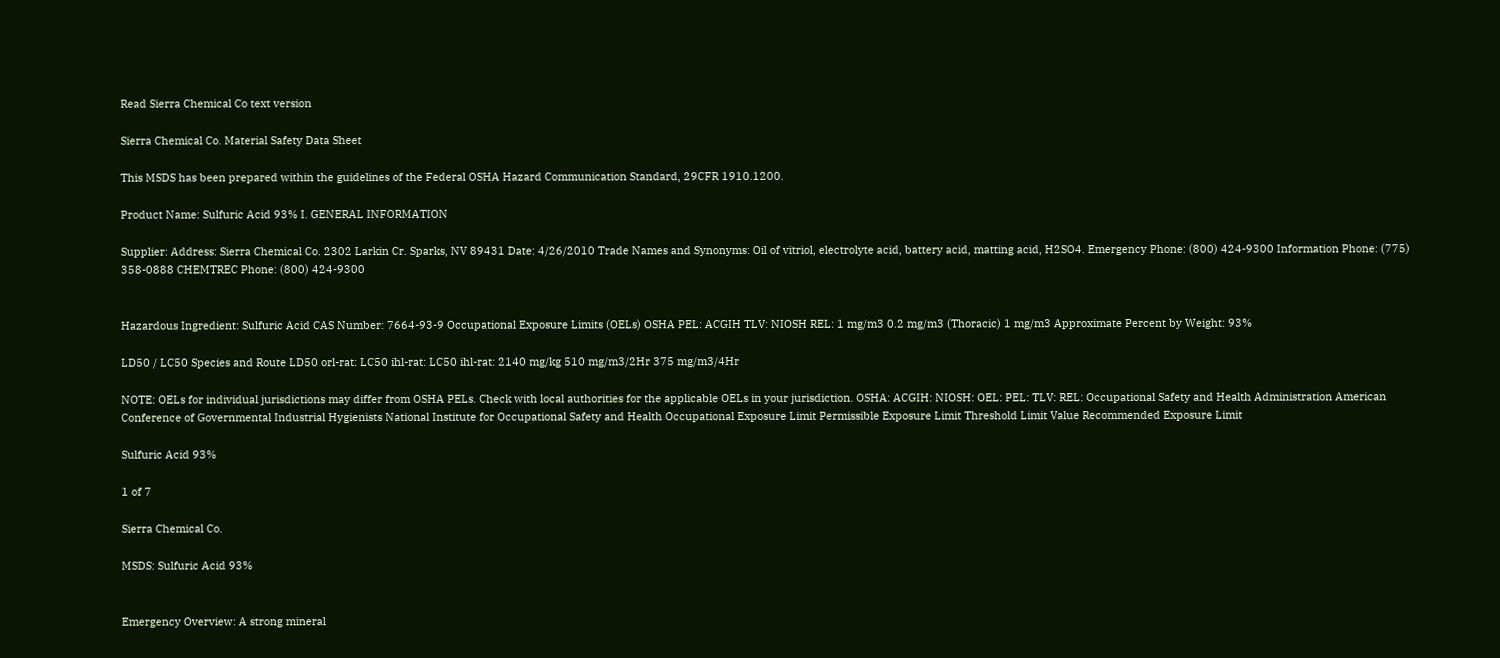Read Sierra Chemical Co text version

Sierra Chemical Co. Material Safety Data Sheet

This MSDS has been prepared within the guidelines of the Federal OSHA Hazard Communication Standard, 29CFR 1910.1200.

Product Name: Sulfuric Acid 93% I. GENERAL INFORMATION

Supplier: Address: Sierra Chemical Co. 2302 Larkin Cr. Sparks, NV 89431 Date: 4/26/2010 Trade Names and Synonyms: Oil of vitriol, electrolyte acid, battery acid, matting acid, H2SO4. Emergency Phone: (800) 424-9300 Information Phone: (775) 358-0888 CHEMTREC Phone: (800) 424-9300


Hazardous Ingredient: Sulfuric Acid CAS Number: 7664-93-9 Occupational Exposure Limits (OELs) OSHA PEL: ACGIH TLV: NIOSH REL: 1 mg/m3 0.2 mg/m3 (Thoracic) 1 mg/m3 Approximate Percent by Weight: 93%

LD50 / LC50 Species and Route LD50 orl-rat: LC50 ihl-rat: LC50 ihl-rat: 2140 mg/kg 510 mg/m3/2Hr 375 mg/m3/4Hr

NOTE: OELs for individual jurisdictions may differ from OSHA PELs. Check with local authorities for the applicable OELs in your jurisdiction. OSHA: ACGIH: NIOSH: OEL: PEL: TLV: REL: Occupational Safety and Health Administration American Conference of Governmental Industrial Hygienists National Institute for Occupational Safety and Health Occupational Exposure Limit Permissible Exposure Limit Threshold Limit Value Recommended Exposure Limit

Sulfuric Acid 93%

1 of 7

Sierra Chemical Co.

MSDS: Sulfuric Acid 93%


Emergency Overview: A strong mineral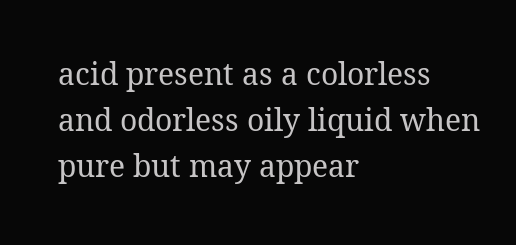acid present as a colorless and odorless oily liquid when pure but may appear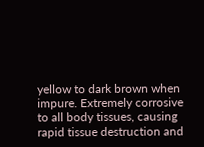yellow to dark brown when impure. Extremely corrosive to all body tissues, causing rapid tissue destruction and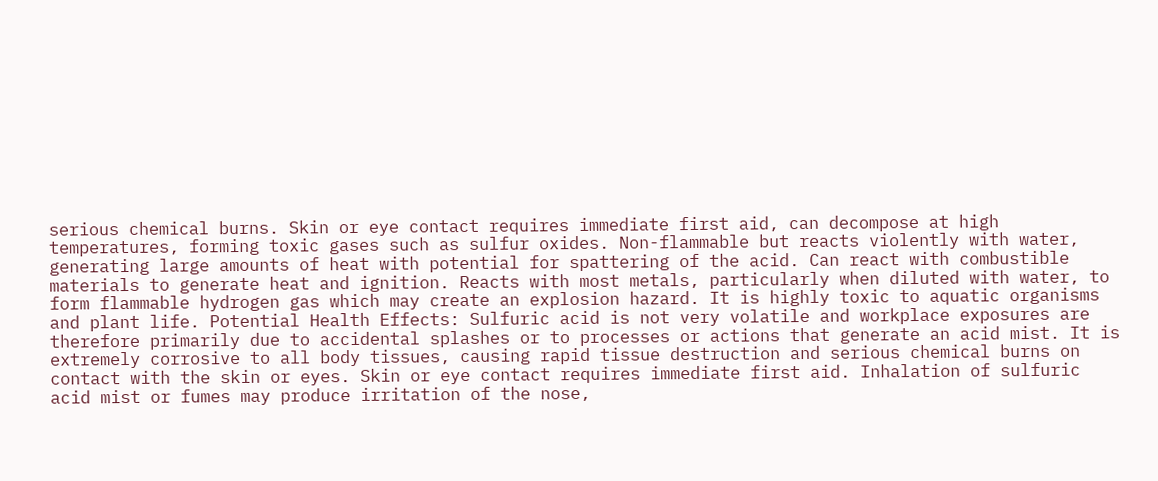serious chemical burns. Skin or eye contact requires immediate first aid, can decompose at high temperatures, forming toxic gases such as sulfur oxides. Non-flammable but reacts violently with water, generating large amounts of heat with potential for spattering of the acid. Can react with combustible materials to generate heat and ignition. Reacts with most metals, particularly when diluted with water, to form flammable hydrogen gas which may create an explosion hazard. It is highly toxic to aquatic organisms and plant life. Potential Health Effects: Sulfuric acid is not very volatile and workplace exposures are therefore primarily due to accidental splashes or to processes or actions that generate an acid mist. It is extremely corrosive to all body tissues, causing rapid tissue destruction and serious chemical burns on contact with the skin or eyes. Skin or eye contact requires immediate first aid. Inhalation of sulfuric acid mist or fumes may produce irritation of the nose,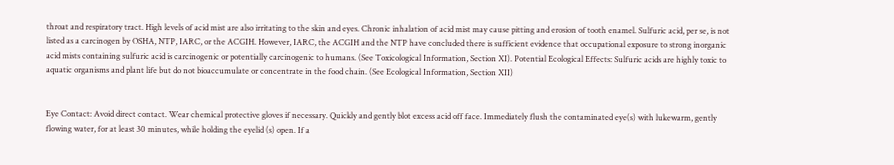throat and respiratory tract. High levels of acid mist are also irritating to the skin and eyes. Chronic inhalation of acid mist may cause pitting and erosion of tooth enamel. Sulfuric acid, per se, is not listed as a carcinogen by OSHA, NTP, IARC, or the ACGIH. However, IARC, the ACGIH and the NTP have concluded there is sufficient evidence that occupational exposure to strong inorganic acid mists containing sulfuric acid is carcinogenic or potentially carcinogenic to humans. (See Toxicological Information, Section XI). Potential Ecological Effects: Sulfuric acids are highly toxic to aquatic organisms and plant life but do not bioaccumulate or concentrate in the food chain. (See Ecological Information, Section XII)


Eye Contact: Avoid direct contact. Wear chemical protective gloves if necessary. Quickly and gently blot excess acid off face. Immediately flush the contaminated eye(s) with lukewarm, gently flowing water, for at least 30 minutes, while holding the eyelid (s) open. If a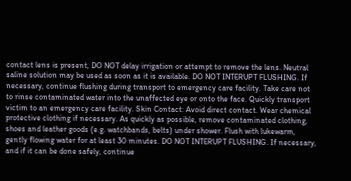contact lens is present, DO NOT delay irrigation or attempt to remove the lens. Neutral saline solution may be used as soon as it is available. DO NOT INTERUPT FLUSHING. If necessary, continue flushing during transport to emergency care facility. Take care not to rinse contaminated water into the unaffected eye or onto the face. Quickly transport victim to an emergency care facility. Skin Contact: Avoid direct contact. Wear chemical protective clothing if necessary. As quickly as possible, remove contaminated clothing, shoes and leather goods (e.g. watchbands, belts) under shower. Flush with lukewarm, gently flowing water for at least 30 minutes. DO NOT INTERUPT FLUSHING. If necessary, and if it can be done safely, continue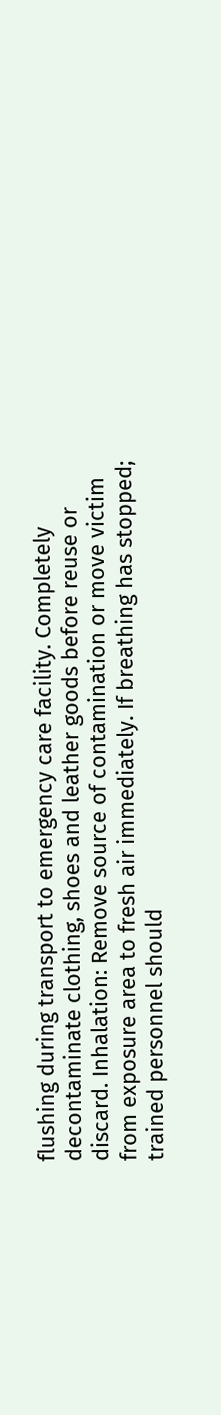flushing during transport to emergency care facility. Completely decontaminate clothing, shoes and leather goods before reuse or discard. Inhalation: Remove source of contamination or move victim from exposure area to fresh air immediately. If breathing has stopped; trained personnel should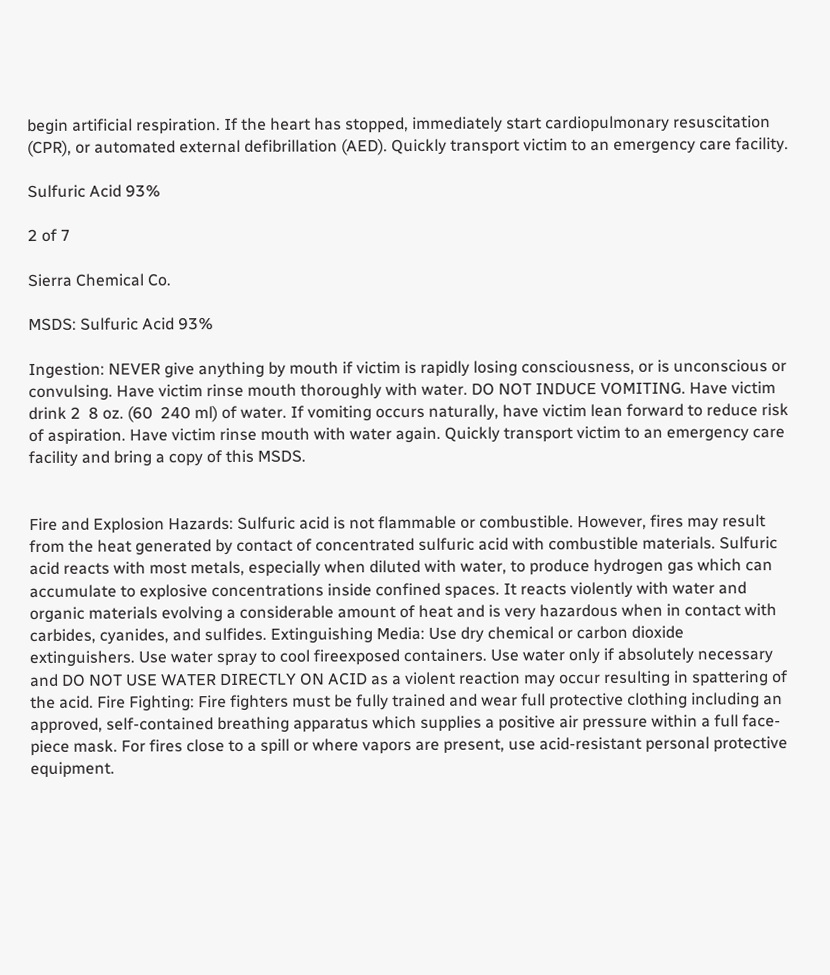begin artificial respiration. If the heart has stopped, immediately start cardiopulmonary resuscitation (CPR), or automated external defibrillation (AED). Quickly transport victim to an emergency care facility.

Sulfuric Acid 93%

2 of 7

Sierra Chemical Co.

MSDS: Sulfuric Acid 93%

Ingestion: NEVER give anything by mouth if victim is rapidly losing consciousness, or is unconscious or convulsing. Have victim rinse mouth thoroughly with water. DO NOT INDUCE VOMITING. Have victim drink 2  8 oz. (60  240 ml) of water. If vomiting occurs naturally, have victim lean forward to reduce risk of aspiration. Have victim rinse mouth with water again. Quickly transport victim to an emergency care facility and bring a copy of this MSDS.


Fire and Explosion Hazards: Sulfuric acid is not flammable or combustible. However, fires may result from the heat generated by contact of concentrated sulfuric acid with combustible materials. Sulfuric acid reacts with most metals, especially when diluted with water, to produce hydrogen gas which can accumulate to explosive concentrations inside confined spaces. It reacts violently with water and organic materials evolving a considerable amount of heat and is very hazardous when in contact with carbides, cyanides, and sulfides. Extinguishing Media: Use dry chemical or carbon dioxide extinguishers. Use water spray to cool fireexposed containers. Use water only if absolutely necessary and DO NOT USE WATER DIRECTLY ON ACID as a violent reaction may occur resulting in spattering of the acid. Fire Fighting: Fire fighters must be fully trained and wear full protective clothing including an approved, self-contained breathing apparatus which supplies a positive air pressure within a full face-piece mask. For fires close to a spill or where vapors are present, use acid-resistant personal protective equipment.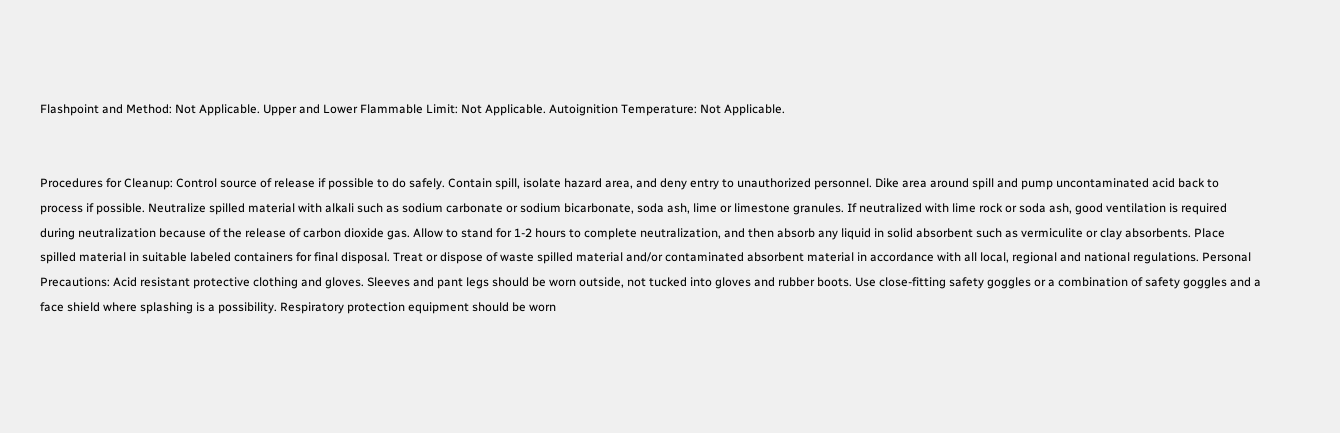Flashpoint and Method: Not Applicable. Upper and Lower Flammable Limit: Not Applicable. Autoignition Temperature: Not Applicable.


Procedures for Cleanup: Control source of release if possible to do safely. Contain spill, isolate hazard area, and deny entry to unauthorized personnel. Dike area around spill and pump uncontaminated acid back to process if possible. Neutralize spilled material with alkali such as sodium carbonate or sodium bicarbonate, soda ash, lime or limestone granules. If neutralized with lime rock or soda ash, good ventilation is required during neutralization because of the release of carbon dioxide gas. Allow to stand for 1-2 hours to complete neutralization, and then absorb any liquid in solid absorbent such as vermiculite or clay absorbents. Place spilled material in suitable labeled containers for final disposal. Treat or dispose of waste spilled material and/or contaminated absorbent material in accordance with all local, regional and national regulations. Personal Precautions: Acid resistant protective clothing and gloves. Sleeves and pant legs should be worn outside, not tucked into gloves and rubber boots. Use close-fitting safety goggles or a combination of safety goggles and a face shield where splashing is a possibility. Respiratory protection equipment should be worn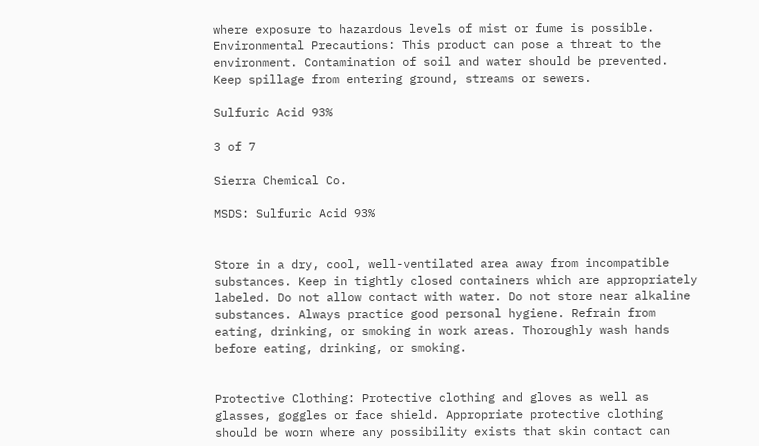where exposure to hazardous levels of mist or fume is possible. Environmental Precautions: This product can pose a threat to the environment. Contamination of soil and water should be prevented. Keep spillage from entering ground, streams or sewers.

Sulfuric Acid 93%

3 of 7

Sierra Chemical Co.

MSDS: Sulfuric Acid 93%


Store in a dry, cool, well-ventilated area away from incompatible substances. Keep in tightly closed containers which are appropriately labeled. Do not allow contact with water. Do not store near alkaline substances. Always practice good personal hygiene. Refrain from eating, drinking, or smoking in work areas. Thoroughly wash hands before eating, drinking, or smoking.


Protective Clothing: Protective clothing and gloves as well as glasses, goggles or face shield. Appropriate protective clothing should be worn where any possibility exists that skin contact can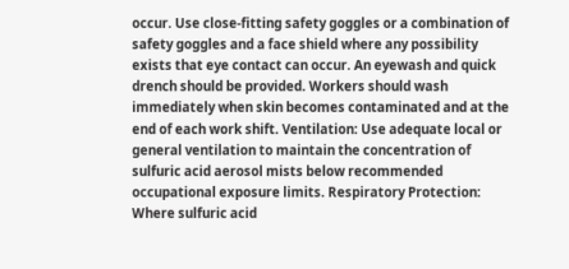occur. Use close-fitting safety goggles or a combination of safety goggles and a face shield where any possibility exists that eye contact can occur. An eyewash and quick drench should be provided. Workers should wash immediately when skin becomes contaminated and at the end of each work shift. Ventilation: Use adequate local or general ventilation to maintain the concentration of sulfuric acid aerosol mists below recommended occupational exposure limits. Respiratory Protection: Where sulfuric acid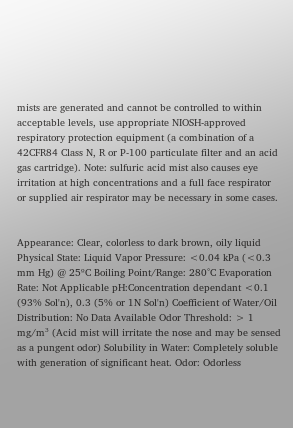mists are generated and cannot be controlled to within acceptable levels, use appropriate NIOSH-approved respiratory protection equipment (a combination of a 42CFR84 Class N, R or P-100 particulate filter and an acid gas cartridge). Note: sulfuric acid mist also causes eye irritation at high concentrations and a full face respirator or supplied air respirator may be necessary in some cases.


Appearance: Clear, colorless to dark brown, oily liquid Physical State: Liquid Vapor Pressure: <0.04 kPa (<0.3 mm Hg) @ 25ºC Boiling Point/Range: 280°C Evaporation Rate: Not Applicable pH:Concentration dependant <0.1 (93% Sol'n), 0.3 (5% or 1N Sol'n) Coefficient of Water/Oil Distribution: No Data Available Odor Threshold: > 1 mg/m³ (Acid mist will irritate the nose and may be sensed as a pungent odor) Solubility in Water: Completely soluble with generation of significant heat. Odor: Odorless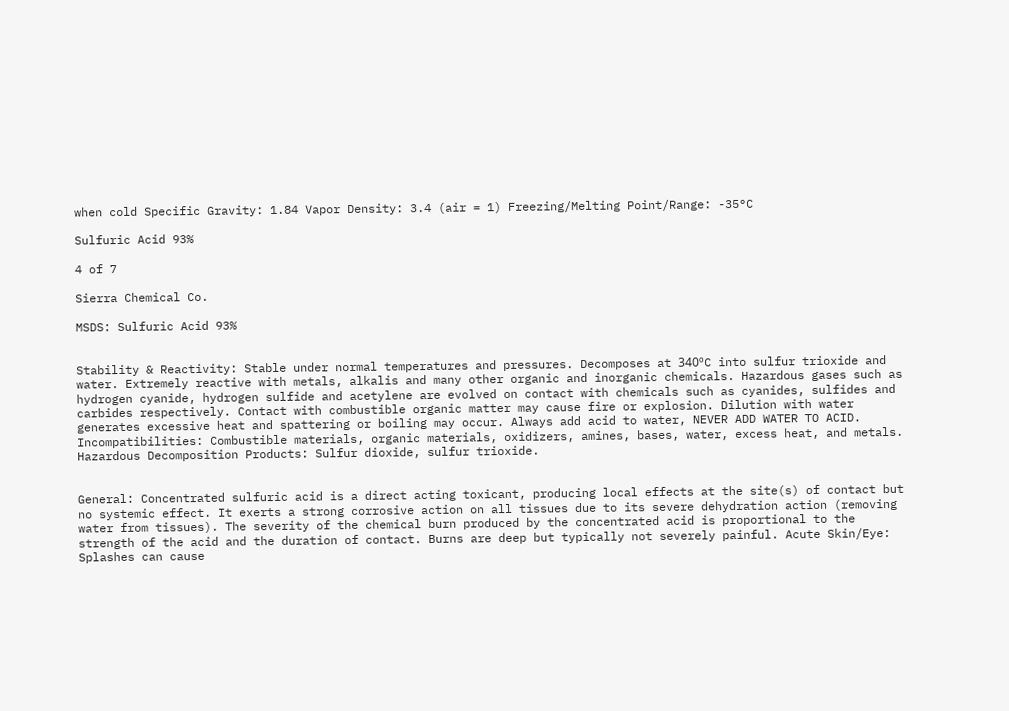when cold Specific Gravity: 1.84 Vapor Density: 3.4 (air = 1) Freezing/Melting Point/Range: -35°C

Sulfuric Acid 93%

4 of 7

Sierra Chemical Co.

MSDS: Sulfuric Acid 93%


Stability & Reactivity: Stable under normal temperatures and pressures. Decomposes at 340ºC into sulfur trioxide and water. Extremely reactive with metals, alkalis and many other organic and inorganic chemicals. Hazardous gases such as hydrogen cyanide, hydrogen sulfide and acetylene are evolved on contact with chemicals such as cyanides, sulfides and carbides respectively. Contact with combustible organic matter may cause fire or explosion. Dilution with water generates excessive heat and spattering or boiling may occur. Always add acid to water, NEVER ADD WATER TO ACID. Incompatibilities: Combustible materials, organic materials, oxidizers, amines, bases, water, excess heat, and metals. Hazardous Decomposition Products: Sulfur dioxide, sulfur trioxide.


General: Concentrated sulfuric acid is a direct acting toxicant, producing local effects at the site(s) of contact but no systemic effect. It exerts a strong corrosive action on all tissues due to its severe dehydration action (removing water from tissues). The severity of the chemical burn produced by the concentrated acid is proportional to the strength of the acid and the duration of contact. Burns are deep but typically not severely painful. Acute Skin/Eye: Splashes can cause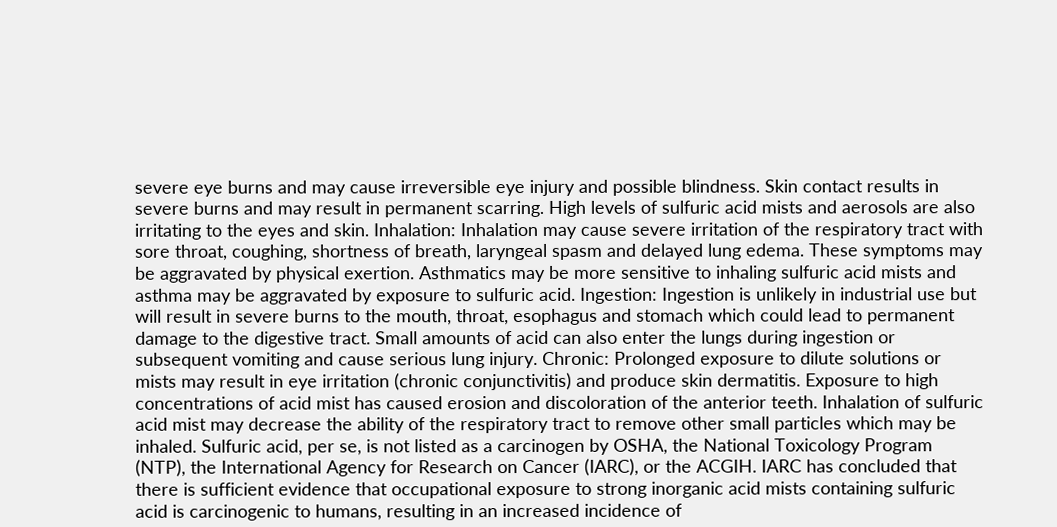severe eye burns and may cause irreversible eye injury and possible blindness. Skin contact results in severe burns and may result in permanent scarring. High levels of sulfuric acid mists and aerosols are also irritating to the eyes and skin. Inhalation: Inhalation may cause severe irritation of the respiratory tract with sore throat, coughing, shortness of breath, laryngeal spasm and delayed lung edema. These symptoms may be aggravated by physical exertion. Asthmatics may be more sensitive to inhaling sulfuric acid mists and asthma may be aggravated by exposure to sulfuric acid. Ingestion: Ingestion is unlikely in industrial use but will result in severe burns to the mouth, throat, esophagus and stomach which could lead to permanent damage to the digestive tract. Small amounts of acid can also enter the lungs during ingestion or subsequent vomiting and cause serious lung injury. Chronic: Prolonged exposure to dilute solutions or mists may result in eye irritation (chronic conjunctivitis) and produce skin dermatitis. Exposure to high concentrations of acid mist has caused erosion and discoloration of the anterior teeth. Inhalation of sulfuric acid mist may decrease the ability of the respiratory tract to remove other small particles which may be inhaled. Sulfuric acid, per se, is not listed as a carcinogen by OSHA, the National Toxicology Program (NTP), the International Agency for Research on Cancer (IARC), or the ACGIH. IARC has concluded that there is sufficient evidence that occupational exposure to strong inorganic acid mists containing sulfuric acid is carcinogenic to humans, resulting in an increased incidence of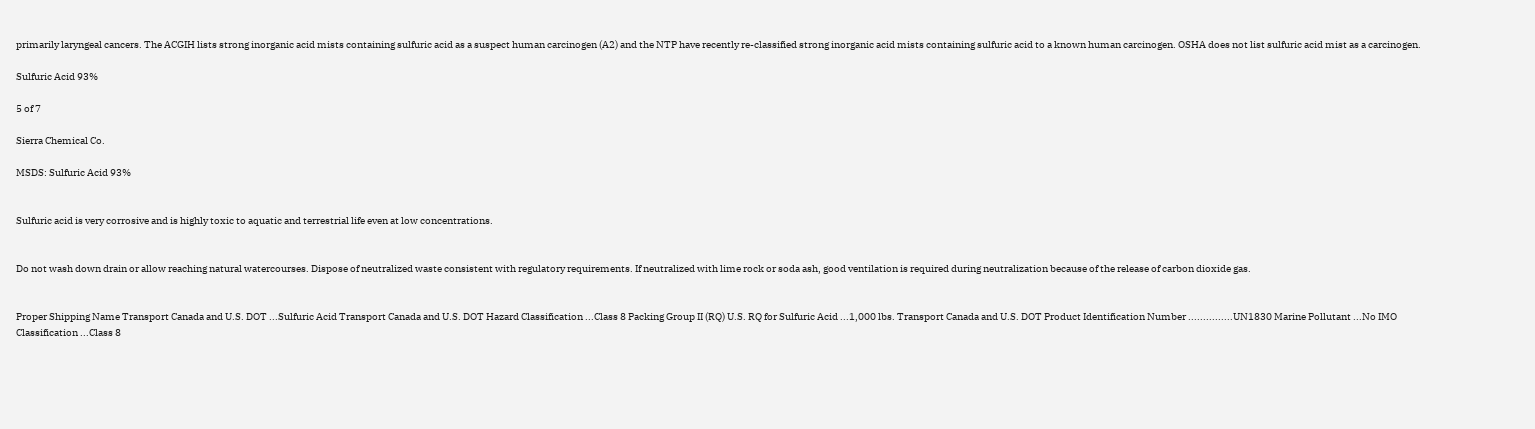primarily laryngeal cancers. The ACGIH lists strong inorganic acid mists containing sulfuric acid as a suspect human carcinogen (A2) and the NTP have recently re-classified strong inorganic acid mists containing sulfuric acid to a known human carcinogen. OSHA does not list sulfuric acid mist as a carcinogen.

Sulfuric Acid 93%

5 of 7

Sierra Chemical Co.

MSDS: Sulfuric Acid 93%


Sulfuric acid is very corrosive and is highly toxic to aquatic and terrestrial life even at low concentrations.


Do not wash down drain or allow reaching natural watercourses. Dispose of neutralized waste consistent with regulatory requirements. If neutralized with lime rock or soda ash, good ventilation is required during neutralization because of the release of carbon dioxide gas.


Proper Shipping Name Transport Canada and U.S. DOT ...Sulfuric Acid Transport Canada and U.S. DOT Hazard Classification ...Class 8 Packing Group II (RQ) U.S. RQ for Sulfuric Acid ...1,000 lbs. Transport Canada and U.S. DOT Product Identification Number ...............UN1830 Marine Pollutant ...No IMO Classification ...Class 8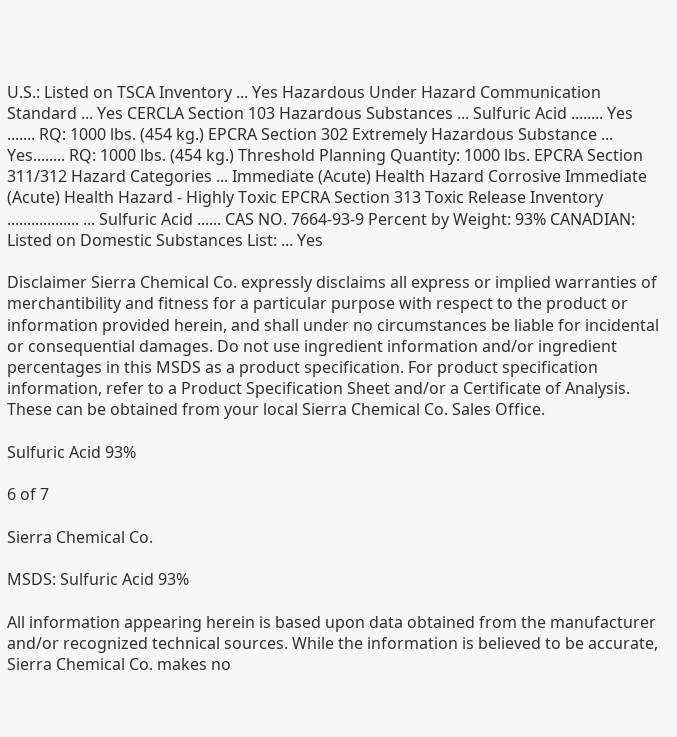U.S.: Listed on TSCA Inventory ... Yes Hazardous Under Hazard Communication Standard ... Yes CERCLA Section 103 Hazardous Substances ... Sulfuric Acid ........ Yes ....... RQ: 1000 lbs. (454 kg.) EPCRA Section 302 Extremely Hazardous Substance ... Yes........ RQ: 1000 lbs. (454 kg.) Threshold Planning Quantity: 1000 lbs. EPCRA Section 311/312 Hazard Categories ... Immediate (Acute) Health Hazard Corrosive Immediate (Acute) Health Hazard - Highly Toxic EPCRA Section 313 Toxic Release Inventory .................. ... Sulfuric Acid ...... CAS NO. 7664-93-9 Percent by Weight: 93% CANADIAN: Listed on Domestic Substances List: ... Yes

Disclaimer Sierra Chemical Co. expressly disclaims all express or implied warranties of merchantibility and fitness for a particular purpose with respect to the product or information provided herein, and shall under no circumstances be liable for incidental or consequential damages. Do not use ingredient information and/or ingredient percentages in this MSDS as a product specification. For product specification information, refer to a Product Specification Sheet and/or a Certificate of Analysis. These can be obtained from your local Sierra Chemical Co. Sales Office.

Sulfuric Acid 93%

6 of 7

Sierra Chemical Co.

MSDS: Sulfuric Acid 93%

All information appearing herein is based upon data obtained from the manufacturer and/or recognized technical sources. While the information is believed to be accurate, Sierra Chemical Co. makes no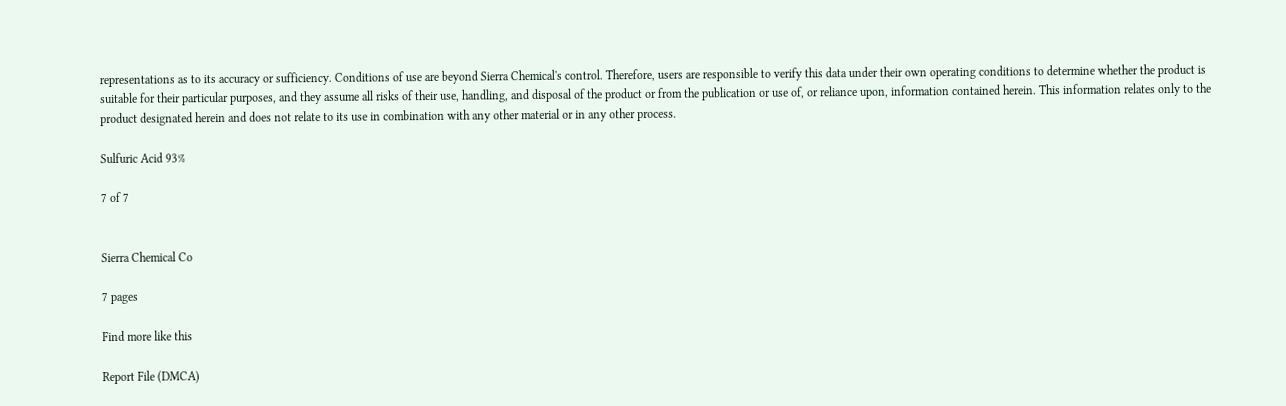representations as to its accuracy or sufficiency. Conditions of use are beyond Sierra Chemical's control. Therefore, users are responsible to verify this data under their own operating conditions to determine whether the product is suitable for their particular purposes, and they assume all risks of their use, handling, and disposal of the product or from the publication or use of, or reliance upon, information contained herein. This information relates only to the product designated herein and does not relate to its use in combination with any other material or in any other process.

Sulfuric Acid 93%

7 of 7


Sierra Chemical Co

7 pages

Find more like this

Report File (DMCA)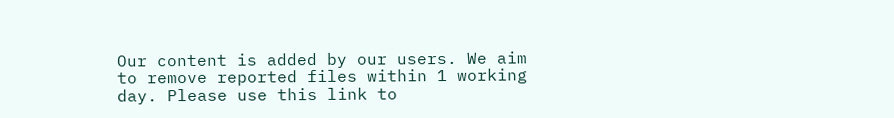Our content is added by our users. We aim to remove reported files within 1 working day. Please use this link to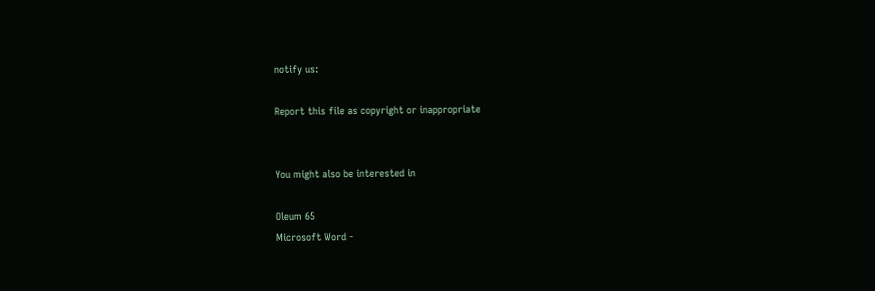notify us:

Report this file as copyright or inappropriate


You might also be interested in

Oleum 65
Microsoft Word -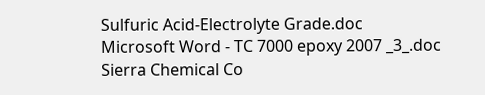Sulfuric Acid-Electrolyte Grade.doc
Microsoft Word - TC 7000 epoxy 2007 _3_.doc
Sierra Chemical Co